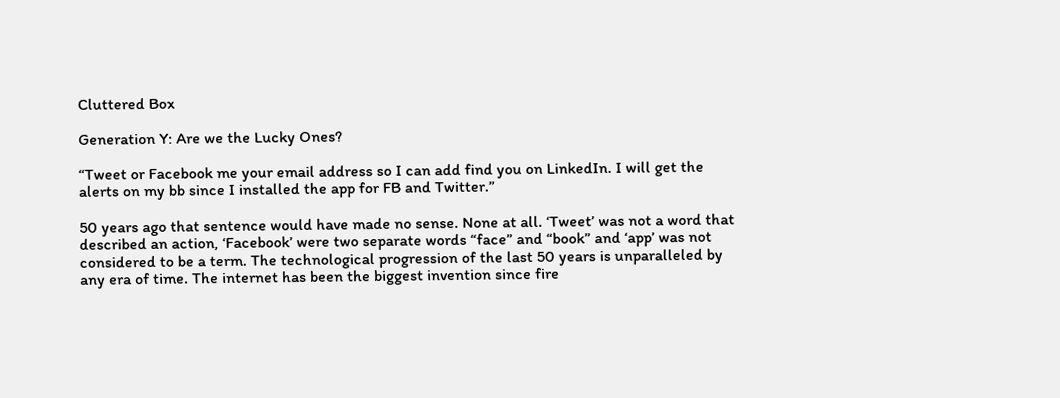Cluttered Box

Generation Y: Are we the Lucky Ones?

“Tweet or Facebook me your email address so I can add find you on LinkedIn. I will get the alerts on my bb since I installed the app for FB and Twitter.”

50 years ago that sentence would have made no sense. None at all. ‘Tweet’ was not a word that described an action, ‘Facebook’ were two separate words “face” and “book” and ‘app’ was not considered to be a term. The technological progression of the last 50 years is unparalleled by any era of time. The internet has been the biggest invention since fire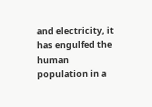and electricity, it has engulfed the human population in a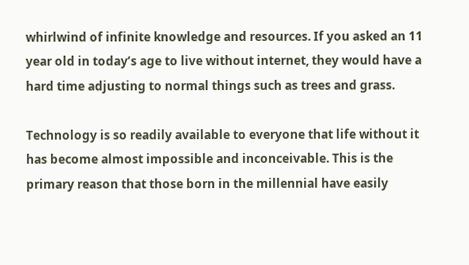whirlwind of infinite knowledge and resources. If you asked an 11 year old in today’s age to live without internet, they would have a hard time adjusting to normal things such as trees and grass.

Technology is so readily available to everyone that life without it has become almost impossible and inconceivable. This is the primary reason that those born in the millennial have easily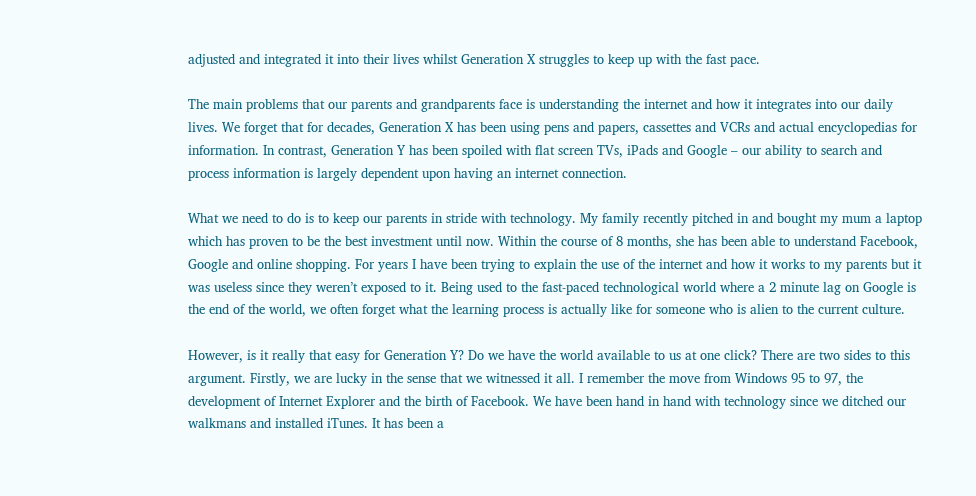adjusted and integrated it into their lives whilst Generation X struggles to keep up with the fast pace.

The main problems that our parents and grandparents face is understanding the internet and how it integrates into our daily lives. We forget that for decades, Generation X has been using pens and papers, cassettes and VCRs and actual encyclopedias for information. In contrast, Generation Y has been spoiled with flat screen TVs, iPads and Google – our ability to search and process information is largely dependent upon having an internet connection.

What we need to do is to keep our parents in stride with technology. My family recently pitched in and bought my mum a laptop which has proven to be the best investment until now. Within the course of 8 months, she has been able to understand Facebook, Google and online shopping. For years I have been trying to explain the use of the internet and how it works to my parents but it was useless since they weren’t exposed to it. Being used to the fast-paced technological world where a 2 minute lag on Google is the end of the world, we often forget what the learning process is actually like for someone who is alien to the current culture.

However, is it really that easy for Generation Y? Do we have the world available to us at one click? There are two sides to this argument. Firstly, we are lucky in the sense that we witnessed it all. I remember the move from Windows 95 to 97, the development of Internet Explorer and the birth of Facebook. We have been hand in hand with technology since we ditched our walkmans and installed iTunes. It has been a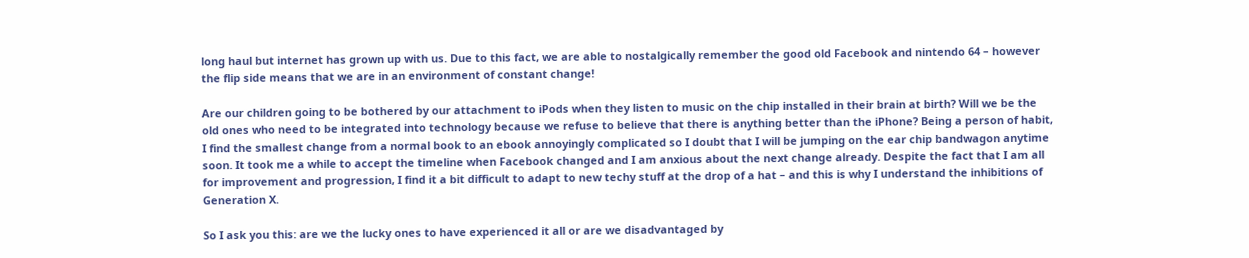long haul but internet has grown up with us. Due to this fact, we are able to nostalgically remember the good old Facebook and nintendo 64 – however the flip side means that we are in an environment of constant change!

Are our children going to be bothered by our attachment to iPods when they listen to music on the chip installed in their brain at birth? Will we be the old ones who need to be integrated into technology because we refuse to believe that there is anything better than the iPhone? Being a person of habit, I find the smallest change from a normal book to an ebook annoyingly complicated so I doubt that I will be jumping on the ear chip bandwagon anytime soon. It took me a while to accept the timeline when Facebook changed and I am anxious about the next change already. Despite the fact that I am all for improvement and progression, I find it a bit difficult to adapt to new techy stuff at the drop of a hat – and this is why I understand the inhibitions of Generation X.

So I ask you this: are we the lucky ones to have experienced it all or are we disadvantaged by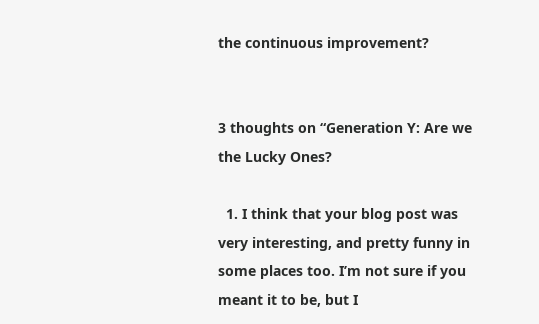the continuous improvement?


3 thoughts on “Generation Y: Are we the Lucky Ones?

  1. I think that your blog post was very interesting, and pretty funny in some places too. I’m not sure if you meant it to be, but I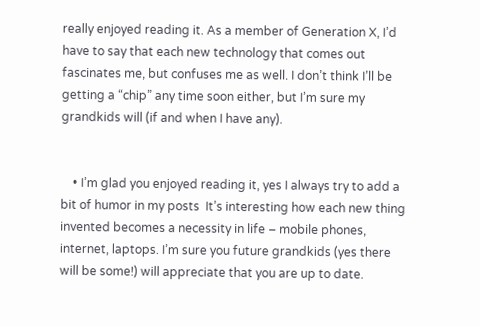really enjoyed reading it. As a member of Generation X, I’d have to say that each new technology that comes out fascinates me, but confuses me as well. I don’t think I’ll be getting a “chip” any time soon either, but I’m sure my grandkids will (if and when I have any).


    • I’m glad you enjoyed reading it, yes I always try to add a bit of humor in my posts  It’s interesting how each new thing invented becomes a necessity in life – mobile phones, internet, laptops. I’m sure you future grandkids (yes there will be some!) will appreciate that you are up to date.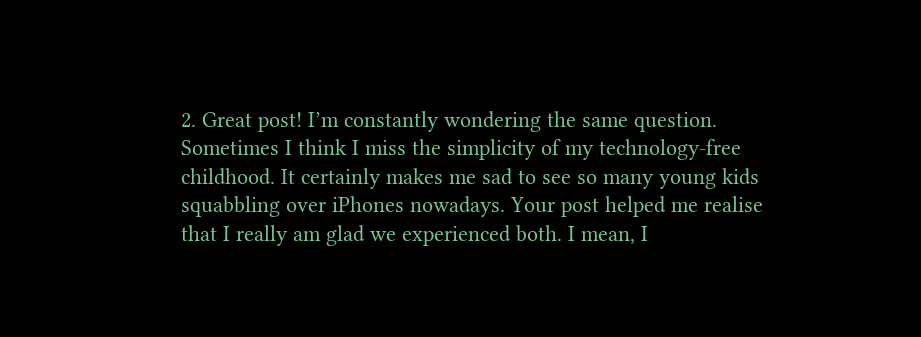2. Great post! I’m constantly wondering the same question. Sometimes I think I miss the simplicity of my technology-free childhood. It certainly makes me sad to see so many young kids squabbling over iPhones nowadays. Your post helped me realise that I really am glad we experienced both. I mean, I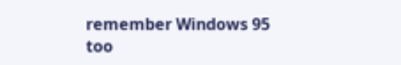remember Windows 95 too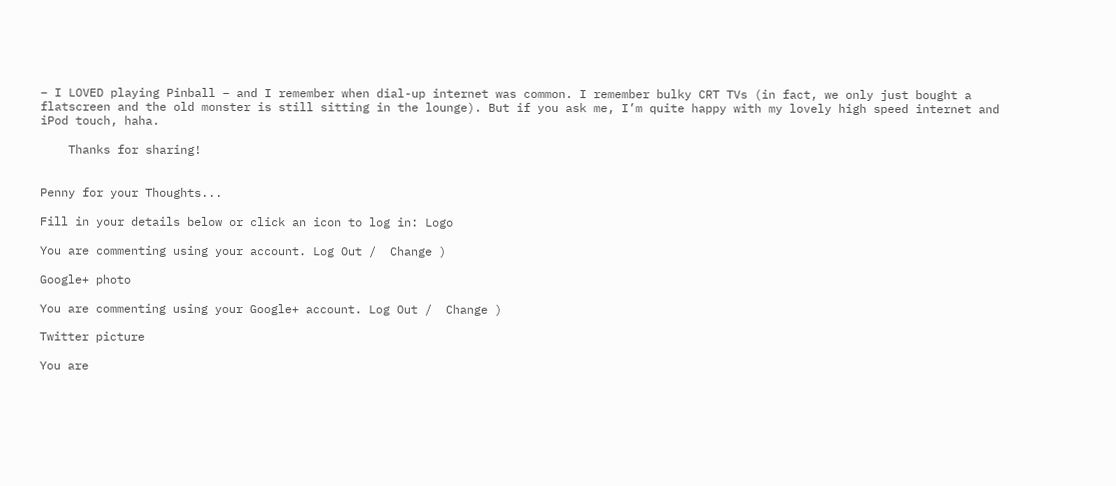– I LOVED playing Pinball – and I remember when dial-up internet was common. I remember bulky CRT TVs (in fact, we only just bought a flatscreen and the old monster is still sitting in the lounge). But if you ask me, I’m quite happy with my lovely high speed internet and iPod touch, haha.

    Thanks for sharing!


Penny for your Thoughts...

Fill in your details below or click an icon to log in: Logo

You are commenting using your account. Log Out /  Change )

Google+ photo

You are commenting using your Google+ account. Log Out /  Change )

Twitter picture

You are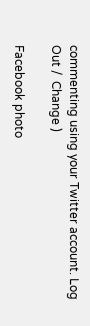commenting using your Twitter account. Log Out /  Change )

Facebook photo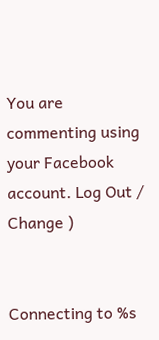You are commenting using your Facebook account. Log Out /  Change )


Connecting to %s